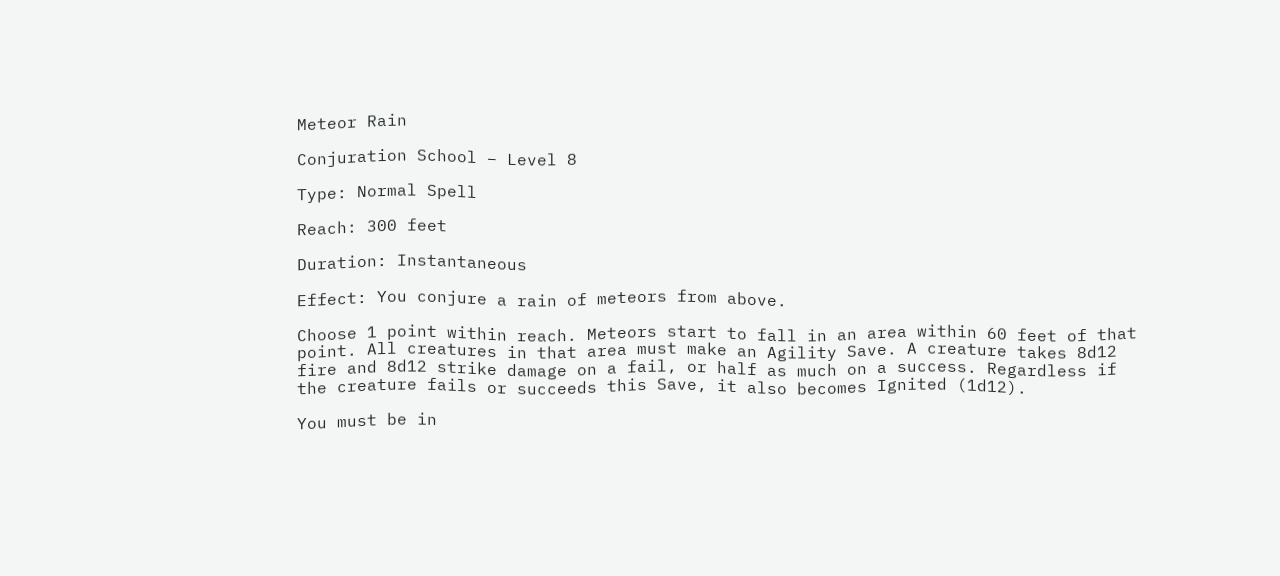Meteor Rain

Conjuration School – Level 8

Type: Normal Spell

Reach: 300 feet

Duration: Instantaneous

Effect: You conjure a rain of meteors from above.

Choose 1 point within reach. Meteors start to fall in an area within 60 feet of that point. All creatures in that area must make an Agility Save. A creature takes 8d12 fire and 8d12 strike damage on a fail, or half as much on a success. Regardless if the creature fails or succeeds this Save, it also becomes Ignited (1d12).

You must be in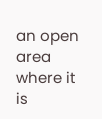an open area where it is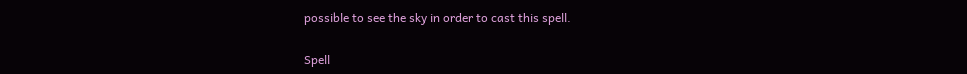possible to see the sky in order to cast this spell.

Spell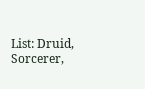List: Druid, Sorcerer,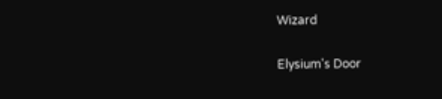Wizard

Elysium's Door